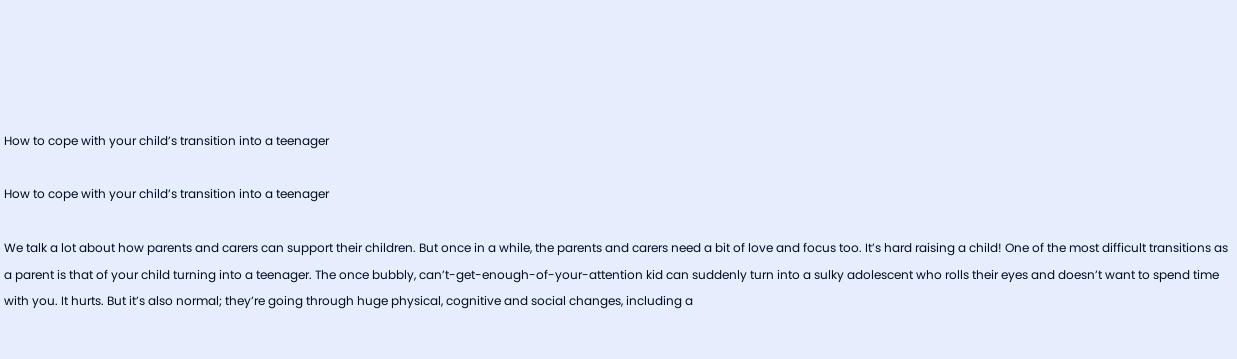How to cope with your child’s transition into a teenager

How to cope with your child’s transition into a teenager

We talk a lot about how parents and carers can support their children. But once in a while, the parents and carers need a bit of love and focus too. It’s hard raising a child! One of the most difficult transitions as a parent is that of your child turning into a teenager. The once bubbly, can’t-get-enough-of-your-attention kid can suddenly turn into a sulky adolescent who rolls their eyes and doesn’t want to spend time with you. It hurts. But it’s also normal; they’re going through huge physical, cognitive and social changes, including a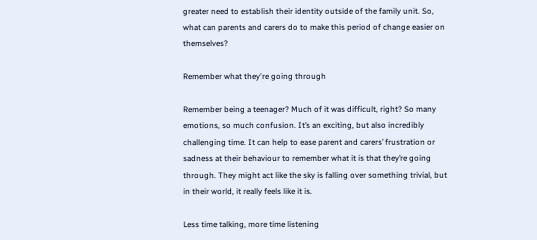greater need to establish their identity outside of the family unit. So, what can parents and carers do to make this period of change easier on themselves?

Remember what they're going through

Remember being a teenager? Much of it was difficult, right? So many emotions, so much confusion. It’s an exciting, but also incredibly challenging time. It can help to ease parent and carers’ frustration or sadness at their behaviour to remember what it is that they’re going through. They might act like the sky is falling over something trivial, but in their world, it really feels like it is.

Less time talking, more time listening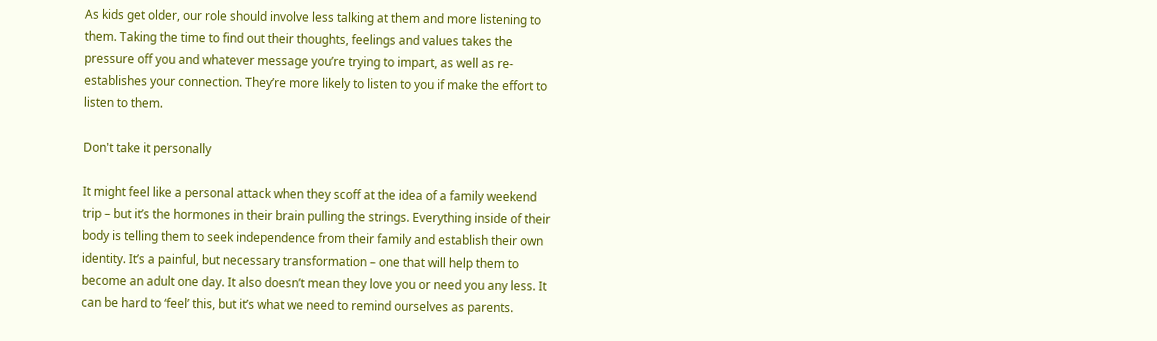As kids get older, our role should involve less talking at them and more listening to them. Taking the time to find out their thoughts, feelings and values takes the pressure off you and whatever message you’re trying to impart, as well as re-establishes your connection. They’re more likely to listen to you if make the effort to listen to them.

Don't take it personally

It might feel like a personal attack when they scoff at the idea of a family weekend trip – but it’s the hormones in their brain pulling the strings. Everything inside of their body is telling them to seek independence from their family and establish their own identity. It’s a painful, but necessary transformation – one that will help them to become an adult one day. It also doesn’t mean they love you or need you any less. It can be hard to ‘feel’ this, but it’s what we need to remind ourselves as parents.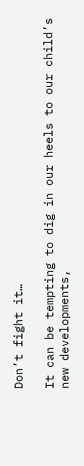Don’t fight it…

It can be tempting to dig in our heels to our child’s new developments,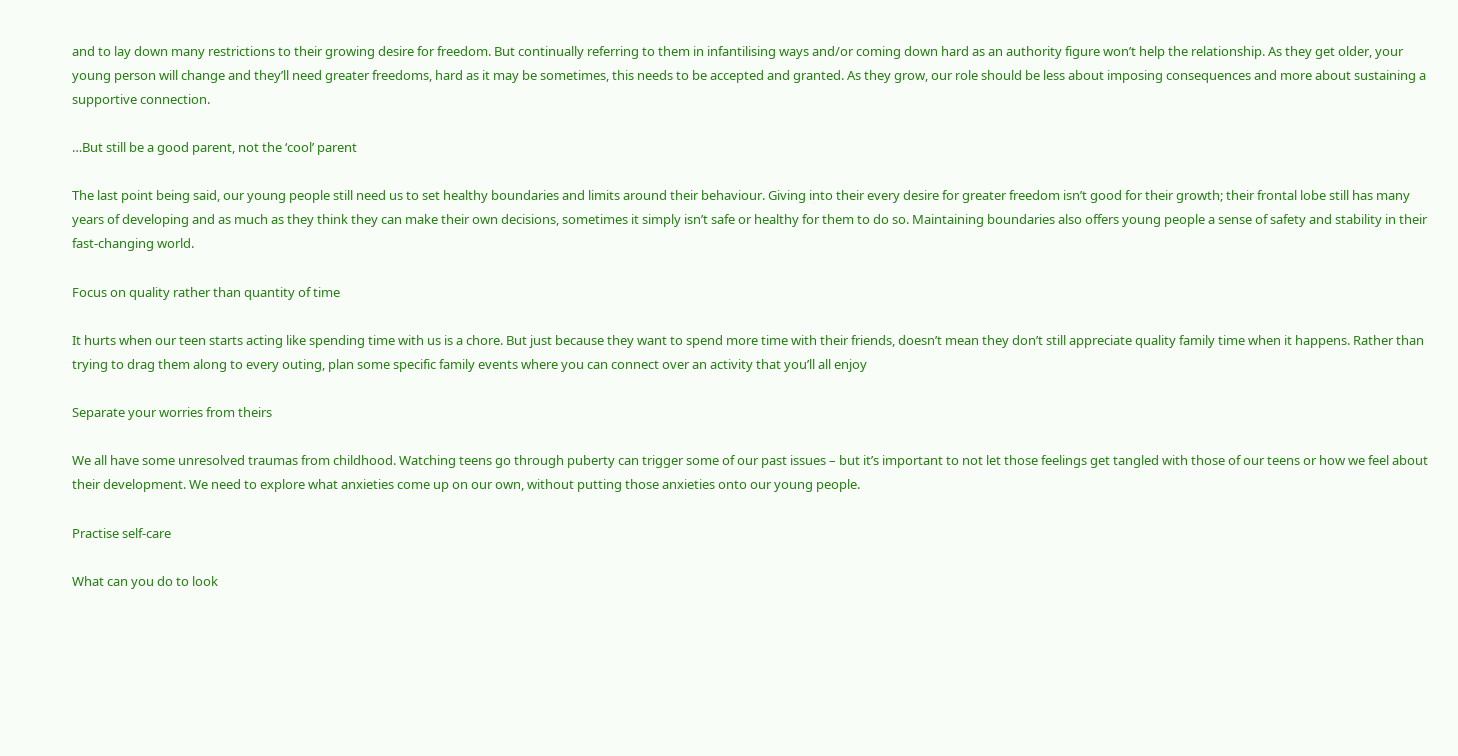and to lay down many restrictions to their growing desire for freedom. But continually referring to them in infantilising ways and/or coming down hard as an authority figure won’t help the relationship. As they get older, your young person will change and they’ll need greater freedoms, hard as it may be sometimes, this needs to be accepted and granted. As they grow, our role should be less about imposing consequences and more about sustaining a supportive connection.

…But still be a good parent, not the ‘cool’ parent

The last point being said, our young people still need us to set healthy boundaries and limits around their behaviour. Giving into their every desire for greater freedom isn’t good for their growth; their frontal lobe still has many years of developing and as much as they think they can make their own decisions, sometimes it simply isn’t safe or healthy for them to do so. Maintaining boundaries also offers young people a sense of safety and stability in their fast-changing world.

Focus on quality rather than quantity of time

It hurts when our teen starts acting like spending time with us is a chore. But just because they want to spend more time with their friends, doesn’t mean they don’t still appreciate quality family time when it happens. Rather than trying to drag them along to every outing, plan some specific family events where you can connect over an activity that you’ll all enjoy

Separate your worries from theirs

We all have some unresolved traumas from childhood. Watching teens go through puberty can trigger some of our past issues – but it’s important to not let those feelings get tangled with those of our teens or how we feel about their development. We need to explore what anxieties come up on our own, without putting those anxieties onto our young people.

Practise self-care

What can you do to look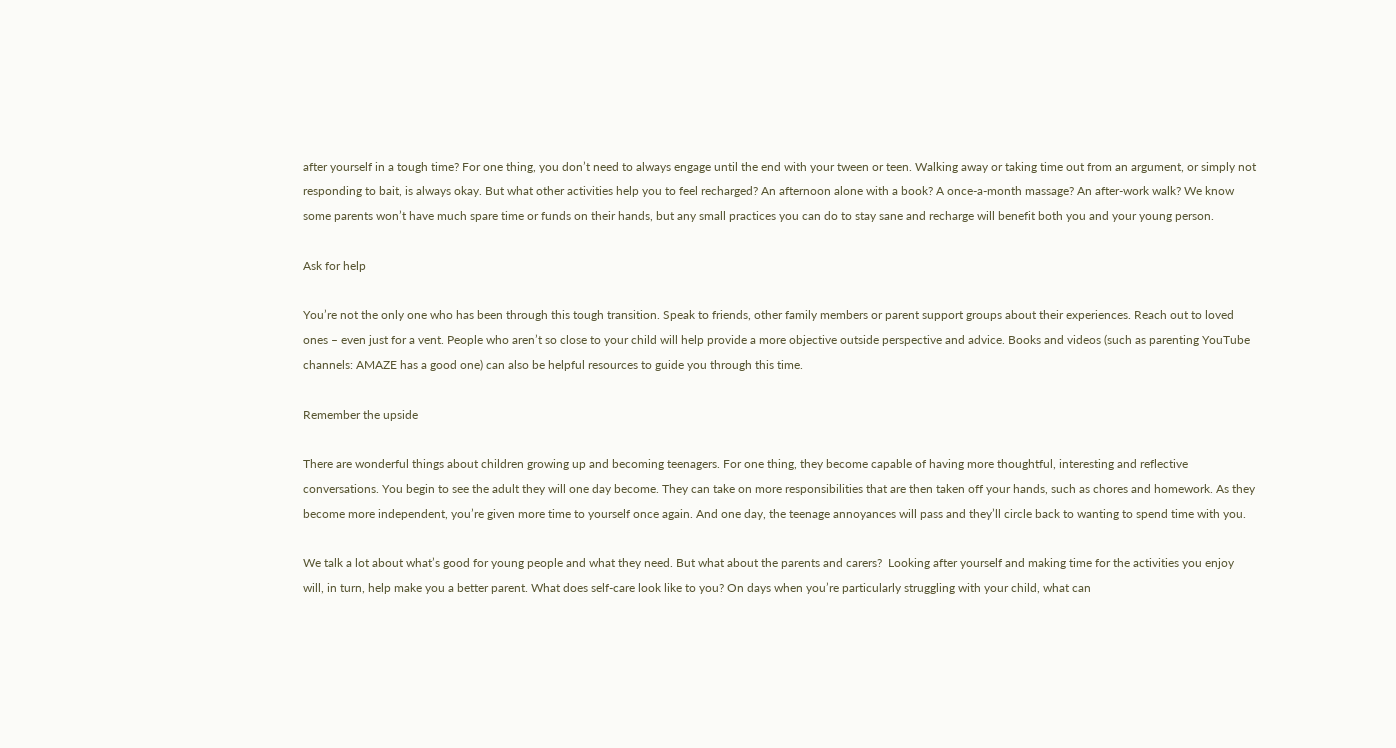after yourself in a tough time? For one thing, you don’t need to always engage until the end with your tween or teen. Walking away or taking time out from an argument, or simply not responding to bait, is always okay. But what other activities help you to feel recharged? An afternoon alone with a book? A once-a-month massage? An after-work walk? We know some parents won’t have much spare time or funds on their hands, but any small practices you can do to stay sane and recharge will benefit both you and your young person.

Ask for help

You’re not the only one who has been through this tough transition. Speak to friends, other family members or parent support groups about their experiences. Reach out to loved ones – even just for a vent. People who aren’t so close to your child will help provide a more objective outside perspective and advice. Books and videos (such as parenting YouTube channels: AMAZE has a good one) can also be helpful resources to guide you through this time.

Remember the upside

There are wonderful things about children growing up and becoming teenagers. For one thing, they become capable of having more thoughtful, interesting and reflective conversations. You begin to see the adult they will one day become. They can take on more responsibilities that are then taken off your hands, such as chores and homework. As they become more independent, you’re given more time to yourself once again. And one day, the teenage annoyances will pass and they’ll circle back to wanting to spend time with you.

We talk a lot about what’s good for young people and what they need. But what about the parents and carers?  Looking after yourself and making time for the activities you enjoy will, in turn, help make you a better parent. What does self-care look like to you? On days when you’re particularly struggling with your child, what can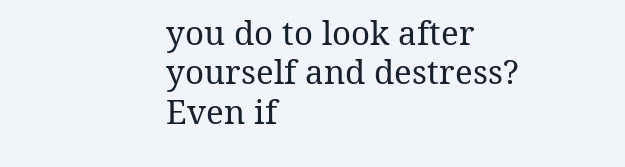you do to look after yourself and destress? Even if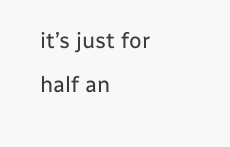it’s just for half an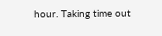hour. Taking time out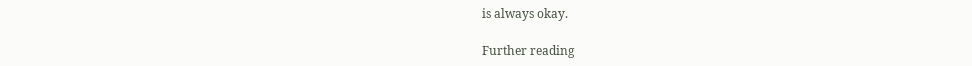is always okay.

Further reading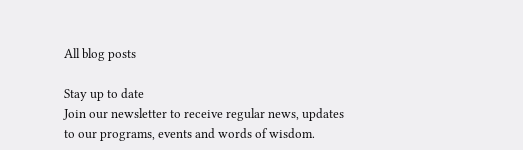All blog posts

Stay up to date
Join our newsletter to receive regular news, updates to our programs, events and words of wisdom.